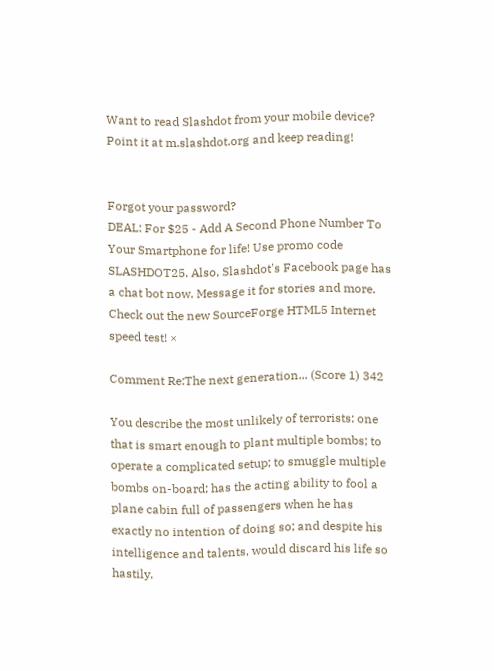Want to read Slashdot from your mobile device? Point it at m.slashdot.org and keep reading!


Forgot your password?
DEAL: For $25 - Add A Second Phone Number To Your Smartphone for life! Use promo code SLASHDOT25. Also, Slashdot's Facebook page has a chat bot now. Message it for stories and more. Check out the new SourceForge HTML5 Internet speed test! ×

Comment Re:The next generation... (Score 1) 342

You describe the most unlikely of terrorists: one that is smart enough to plant multiple bombs; to operate a complicated setup; to smuggle multiple bombs on-board; has the acting ability to fool a plane cabin full of passengers when he has exactly no intention of doing so; and despite his intelligence and talents, would discard his life so hastily.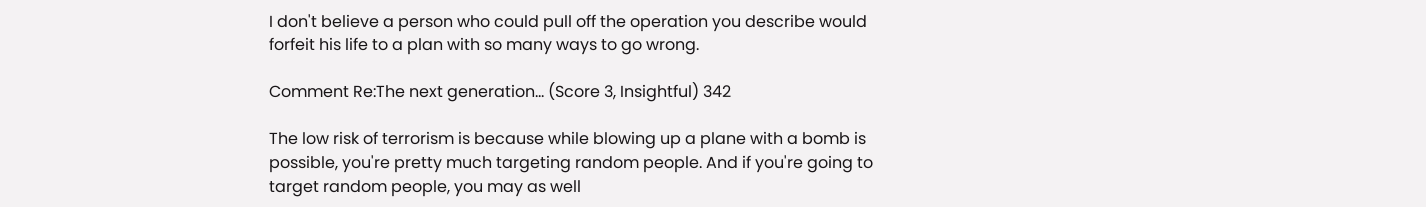I don't believe a person who could pull off the operation you describe would forfeit his life to a plan with so many ways to go wrong.

Comment Re:The next generation... (Score 3, Insightful) 342

The low risk of terrorism is because while blowing up a plane with a bomb is possible, you're pretty much targeting random people. And if you're going to target random people, you may as well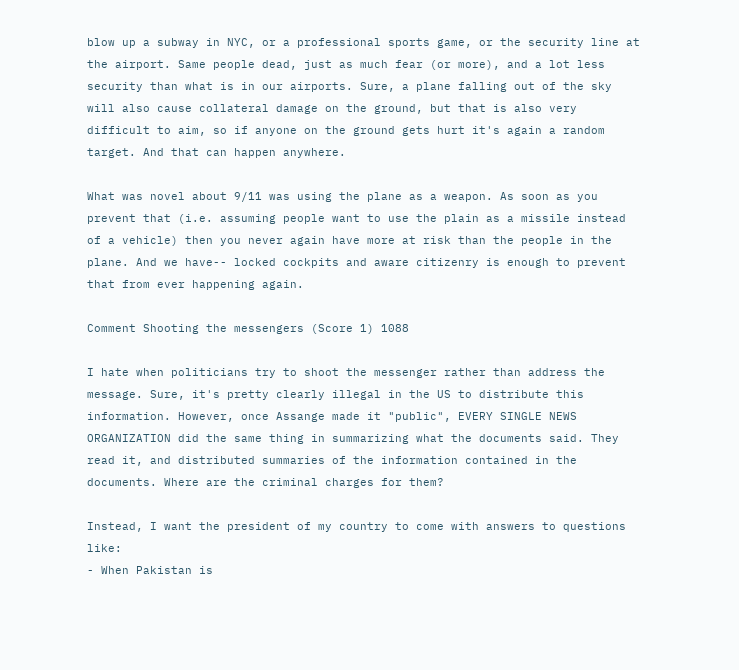blow up a subway in NYC, or a professional sports game, or the security line at the airport. Same people dead, just as much fear (or more), and a lot less security than what is in our airports. Sure, a plane falling out of the sky will also cause collateral damage on the ground, but that is also very difficult to aim, so if anyone on the ground gets hurt it's again a random target. And that can happen anywhere.

What was novel about 9/11 was using the plane as a weapon. As soon as you prevent that (i.e. assuming people want to use the plain as a missile instead of a vehicle) then you never again have more at risk than the people in the plane. And we have-- locked cockpits and aware citizenry is enough to prevent that from ever happening again.

Comment Shooting the messengers (Score 1) 1088

I hate when politicians try to shoot the messenger rather than address the message. Sure, it's pretty clearly illegal in the US to distribute this information. However, once Assange made it "public", EVERY SINGLE NEWS ORGANIZATION did the same thing in summarizing what the documents said. They read it, and distributed summaries of the information contained in the documents. Where are the criminal charges for them?

Instead, I want the president of my country to come with answers to questions like:
- When Pakistan is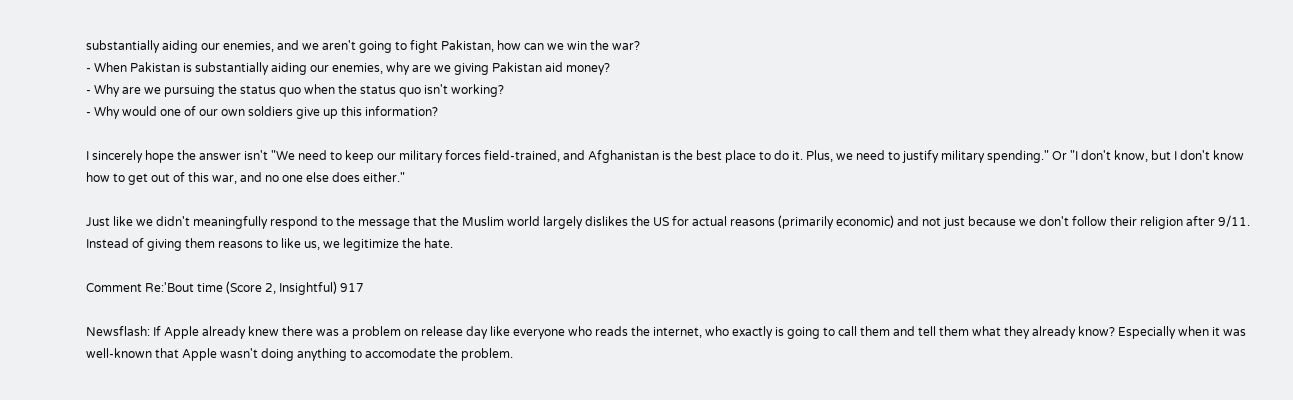substantially aiding our enemies, and we aren't going to fight Pakistan, how can we win the war?
- When Pakistan is substantially aiding our enemies, why are we giving Pakistan aid money?
- Why are we pursuing the status quo when the status quo isn't working?
- Why would one of our own soldiers give up this information?

I sincerely hope the answer isn't "We need to keep our military forces field-trained, and Afghanistan is the best place to do it. Plus, we need to justify military spending." Or "I don't know, but I don't know how to get out of this war, and no one else does either."

Just like we didn't meaningfully respond to the message that the Muslim world largely dislikes the US for actual reasons (primarily economic) and not just because we don't follow their religion after 9/11. Instead of giving them reasons to like us, we legitimize the hate.

Comment Re:'Bout time (Score 2, Insightful) 917

Newsflash: If Apple already knew there was a problem on release day like everyone who reads the internet, who exactly is going to call them and tell them what they already know? Especially when it was well-known that Apple wasn't doing anything to accomodate the problem.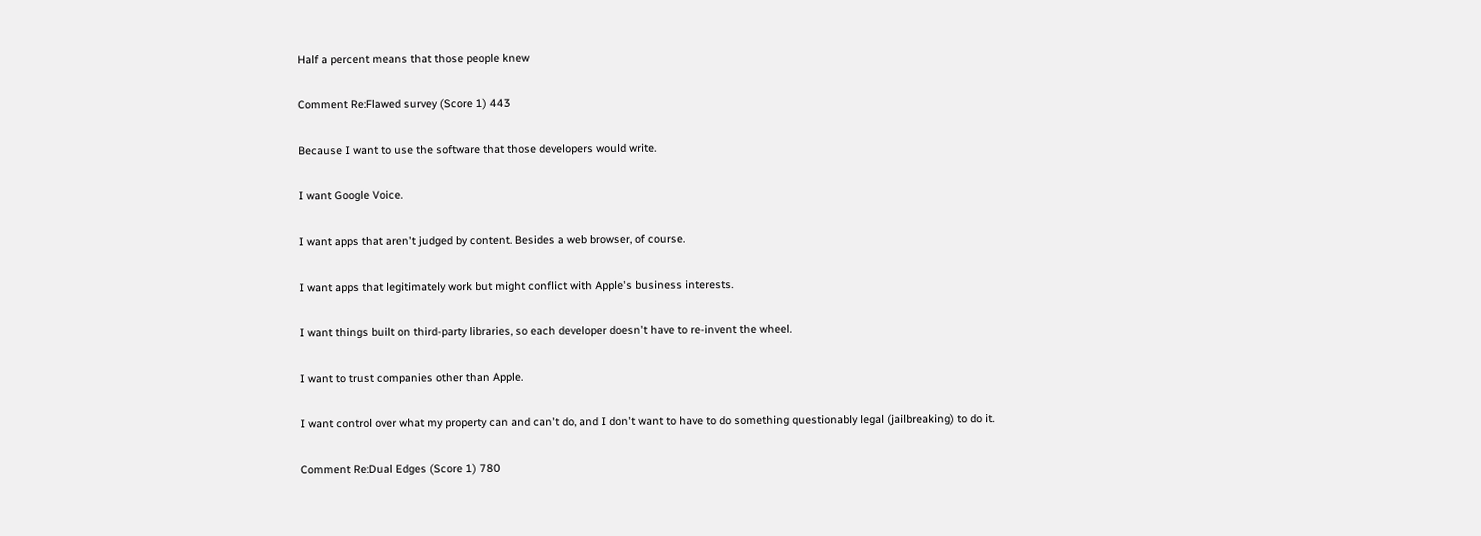Half a percent means that those people knew

Comment Re:Flawed survey (Score 1) 443

Because I want to use the software that those developers would write.

I want Google Voice.

I want apps that aren't judged by content. Besides a web browser, of course.

I want apps that legitimately work but might conflict with Apple's business interests.

I want things built on third-party libraries, so each developer doesn't have to re-invent the wheel.

I want to trust companies other than Apple.

I want control over what my property can and can't do, and I don't want to have to do something questionably legal (jailbreaking) to do it.

Comment Re:Dual Edges (Score 1) 780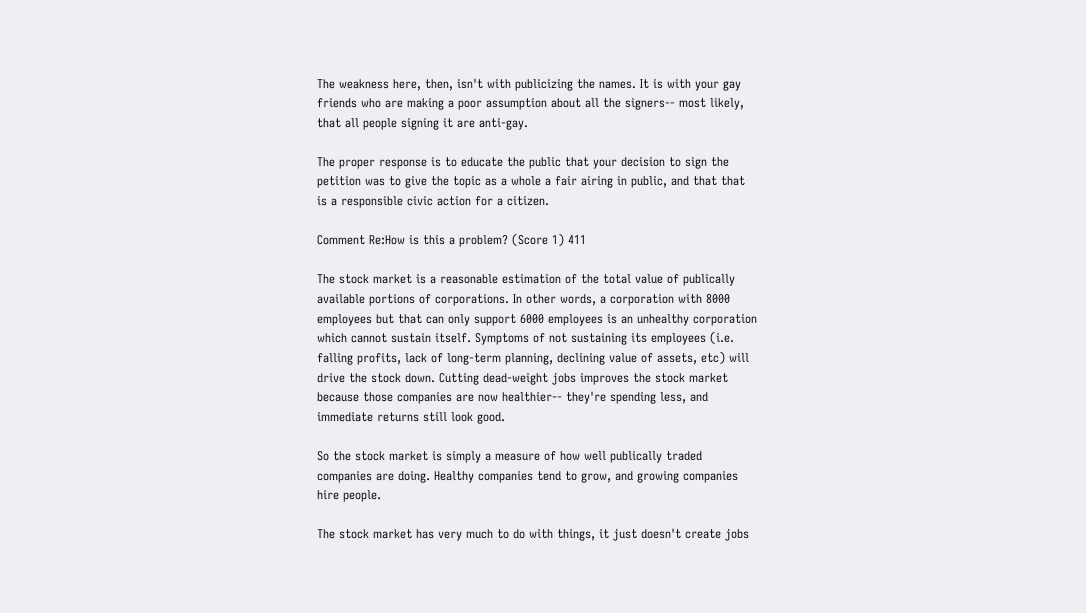The weakness here, then, isn't with publicizing the names. It is with your gay friends who are making a poor assumption about all the signers-- most likely, that all people signing it are anti-gay.

The proper response is to educate the public that your decision to sign the petition was to give the topic as a whole a fair airing in public, and that that is a responsible civic action for a citizen.

Comment Re:How is this a problem? (Score 1) 411

The stock market is a reasonable estimation of the total value of publically available portions of corporations. In other words, a corporation with 8000 employees but that can only support 6000 employees is an unhealthy corporation which cannot sustain itself. Symptoms of not sustaining its employees (i.e. falling profits, lack of long-term planning, declining value of assets, etc) will drive the stock down. Cutting dead-weight jobs improves the stock market because those companies are now healthier-- they're spending less, and immediate returns still look good.

So the stock market is simply a measure of how well publically traded companies are doing. Healthy companies tend to grow, and growing companies hire people.

The stock market has very much to do with things, it just doesn't create jobs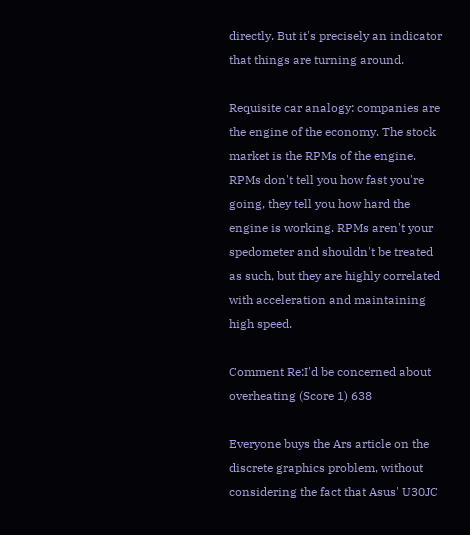directly. But it's precisely an indicator that things are turning around.

Requisite car analogy: companies are the engine of the economy. The stock market is the RPMs of the engine. RPMs don't tell you how fast you're going, they tell you how hard the engine is working. RPMs aren't your spedometer and shouldn't be treated as such, but they are highly correlated with acceleration and maintaining high speed.

Comment Re:I'd be concerned about overheating (Score 1) 638

Everyone buys the Ars article on the discrete graphics problem, without considering the fact that Asus' U30JC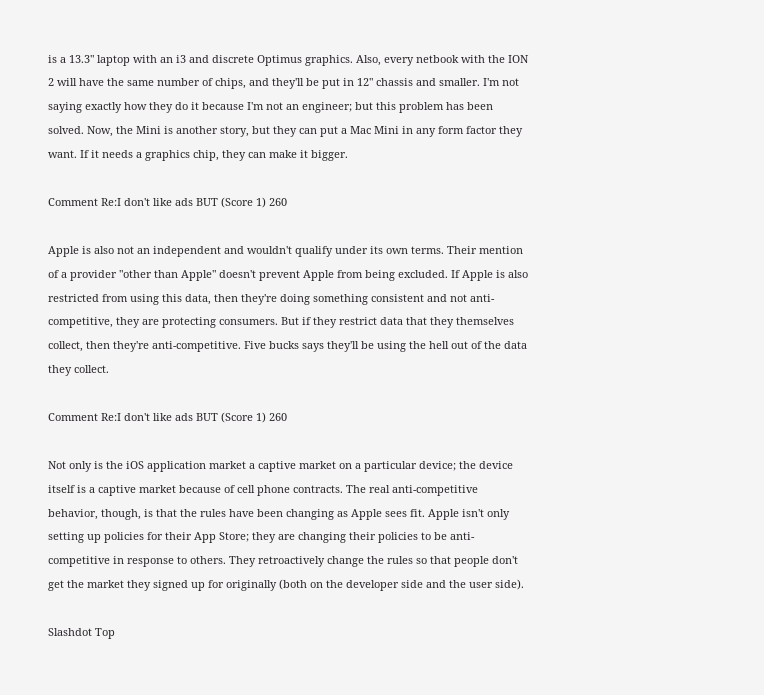is a 13.3" laptop with an i3 and discrete Optimus graphics. Also, every netbook with the ION 2 will have the same number of chips, and they'll be put in 12" chassis and smaller. I'm not saying exactly how they do it because I'm not an engineer; but this problem has been solved. Now, the Mini is another story, but they can put a Mac Mini in any form factor they want. If it needs a graphics chip, they can make it bigger.

Comment Re:I don't like ads BUT (Score 1) 260

Apple is also not an independent and wouldn't qualify under its own terms. Their mention of a provider "other than Apple" doesn't prevent Apple from being excluded. If Apple is also restricted from using this data, then they're doing something consistent and not anti-competitive, they are protecting consumers. But if they restrict data that they themselves collect, then they're anti-competitive. Five bucks says they'll be using the hell out of the data they collect.

Comment Re:I don't like ads BUT (Score 1) 260

Not only is the iOS application market a captive market on a particular device; the device itself is a captive market because of cell phone contracts. The real anti-competitive behavior, though, is that the rules have been changing as Apple sees fit. Apple isn't only setting up policies for their App Store; they are changing their policies to be anti-competitive in response to others. They retroactively change the rules so that people don't get the market they signed up for originally (both on the developer side and the user side).

Slashdot Top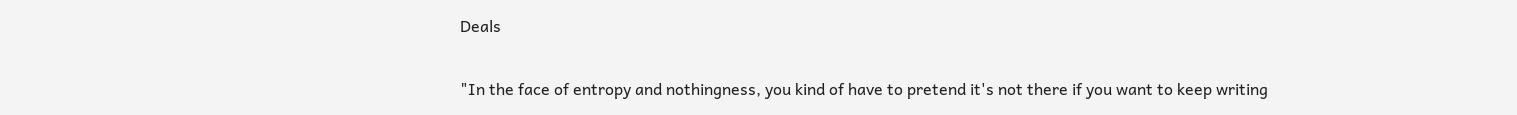Deals

"In the face of entropy and nothingness, you kind of have to pretend it's not there if you want to keep writing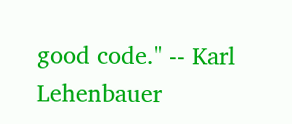good code." -- Karl Lehenbauer